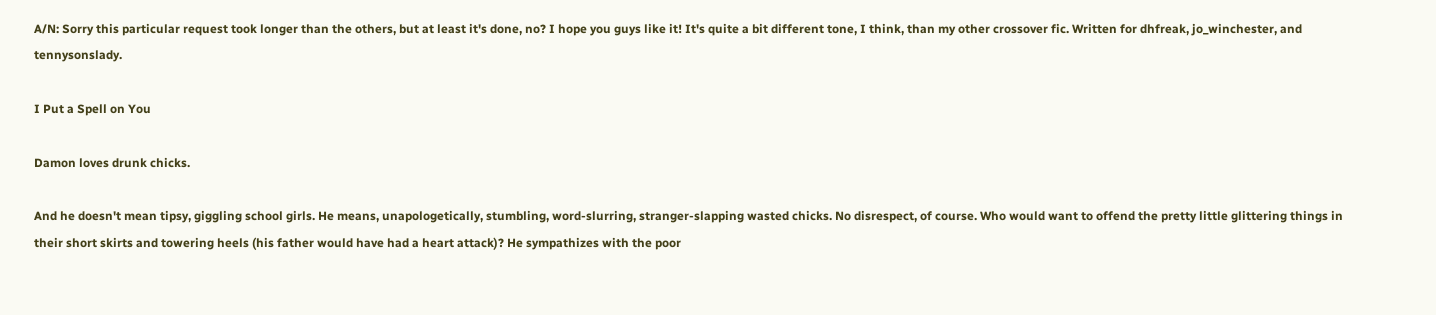A/N: Sorry this particular request took longer than the others, but at least it's done, no? I hope you guys like it! It's quite a bit different tone, I think, than my other crossover fic. Written for dhfreak, jo_winchester, and tennysonslady.

I Put a Spell on You

Damon loves drunk chicks.

And he doesn't mean tipsy, giggling school girls. He means, unapologetically, stumbling, word-slurring, stranger-slapping wasted chicks. No disrespect, of course. Who would want to offend the pretty little glittering things in their short skirts and towering heels (his father would have had a heart attack)? He sympathizes with the poor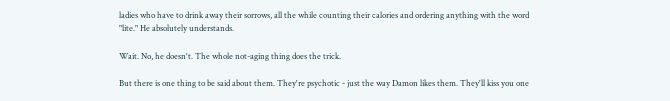ladies who have to drink away their sorrows, all the while counting their calories and ordering anything with the word "lite." He absolutely understands.

Wait. No, he doesn't. The whole not-aging thing does the trick.

But there is one thing to be said about them. They're psychotic - just the way Damon likes them. They'll kiss you one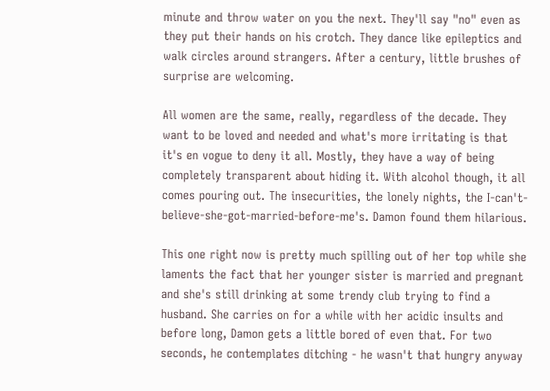minute and throw water on you the next. They'll say "no" even as they put their hands on his crotch. They dance like epileptics and walk circles around strangers. After a century, little brushes of surprise are welcoming.

All women are the same, really, regardless of the decade. They want to be loved and needed and what's more irritating is that it's en vogue to deny it all. Mostly, they have a way of being completely transparent about hiding it. With alcohol though, it all comes pouring out. The insecurities, the lonely nights, the I-can't-believe-she-got-married-before-me's. Damon found them hilarious.

This one right now is pretty much spilling out of her top while she laments the fact that her younger sister is married and pregnant and she's still drinking at some trendy club trying to find a husband. She carries on for a while with her acidic insults and before long, Damon gets a little bored of even that. For two seconds, he contemplates ditching - he wasn't that hungry anyway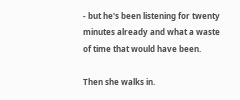- but he's been listening for twenty minutes already and what a waste of time that would have been.

Then she walks in.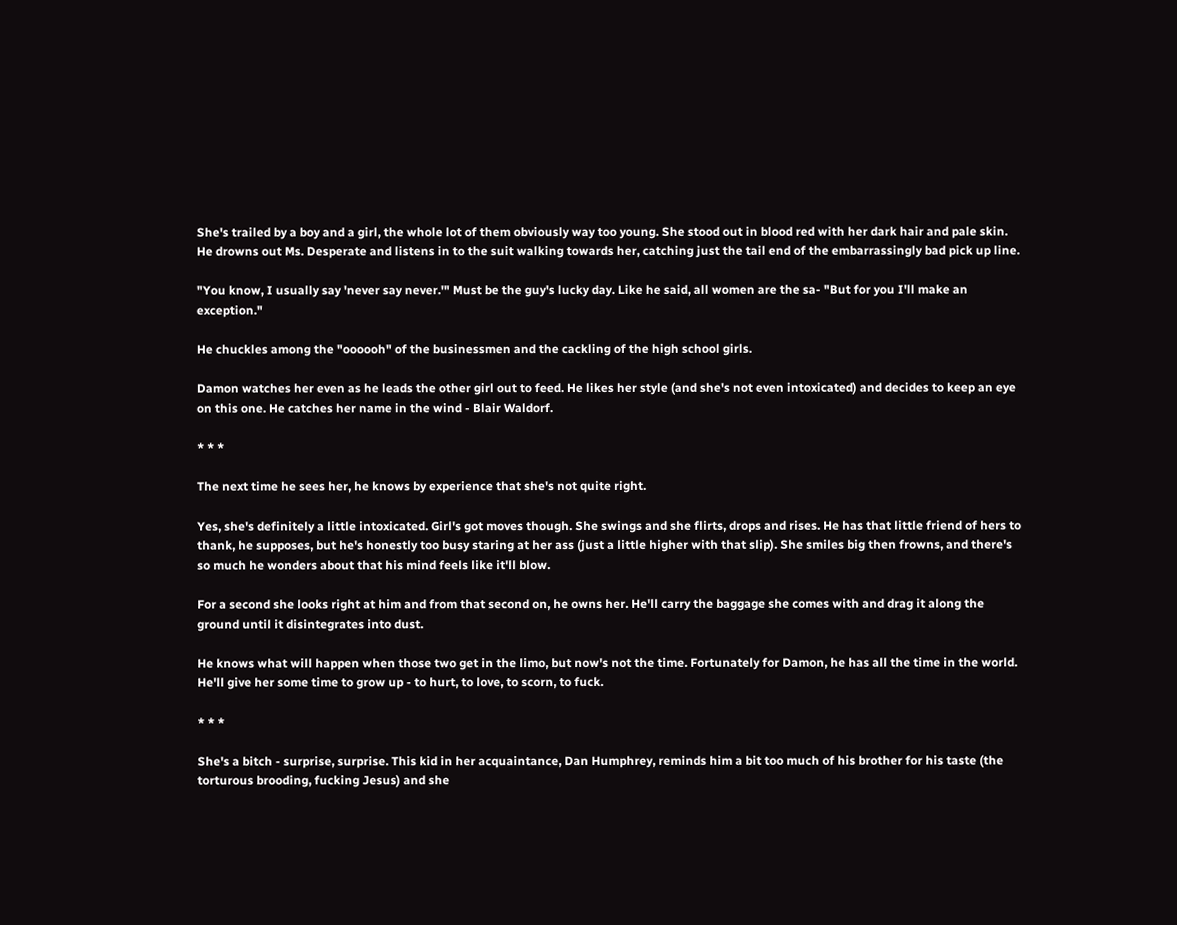She's trailed by a boy and a girl, the whole lot of them obviously way too young. She stood out in blood red with her dark hair and pale skin. He drowns out Ms. Desperate and listens in to the suit walking towards her, catching just the tail end of the embarrassingly bad pick up line.

"You know, I usually say 'never say never.'" Must be the guy's lucky day. Like he said, all women are the sa- "But for you I'll make an exception."

He chuckles among the "oooooh" of the businessmen and the cackling of the high school girls.

Damon watches her even as he leads the other girl out to feed. He likes her style (and she's not even intoxicated) and decides to keep an eye on this one. He catches her name in the wind - Blair Waldorf.

* * *

The next time he sees her, he knows by experience that she's not quite right.

Yes, she's definitely a little intoxicated. Girl's got moves though. She swings and she flirts, drops and rises. He has that little friend of hers to thank, he supposes, but he's honestly too busy staring at her ass (just a little higher with that slip). She smiles big then frowns, and there's so much he wonders about that his mind feels like it'll blow.

For a second she looks right at him and from that second on, he owns her. He'll carry the baggage she comes with and drag it along the ground until it disintegrates into dust.

He knows what will happen when those two get in the limo, but now's not the time. Fortunately for Damon, he has all the time in the world. He'll give her some time to grow up - to hurt, to love, to scorn, to fuck.

* * *

She's a bitch - surprise, surprise. This kid in her acquaintance, Dan Humphrey, reminds him a bit too much of his brother for his taste (the torturous brooding, fucking Jesus) and she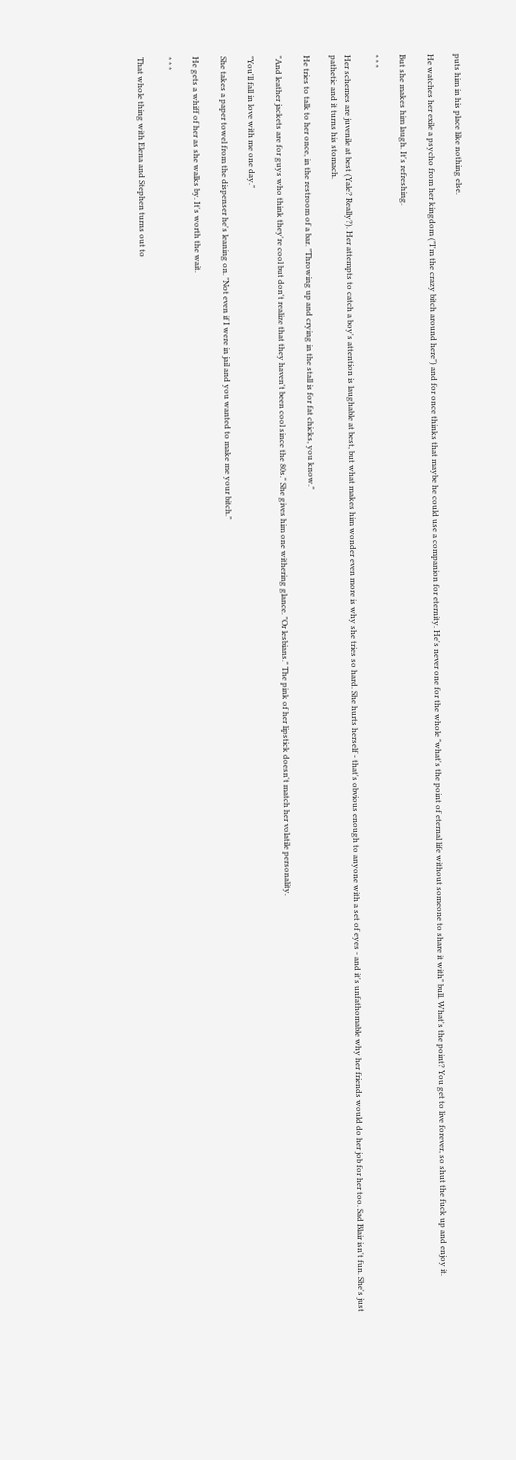puts him in his place like nothing else.

He watches her exile a psycho from her kingdom ("I'm the crazy bitch around here") and for once thinks that maybe he could use a companion for eternity. He's never one for the whole "what's the point of eternal life without someone to share it with" bull. What's the point? You get to live forever, so shut the fuck up and enjoy it.

But she makes him laugh. It's refreshing.

* * *

Her schemes are juvenile at best (Yale? Really?). Her attempts to catch a boy's attention is laughable at best, but what makes him wonder even more is why she tries so hard. She hurts herself - that's obvious enough to anyone with a set of eyes - and it's unfathomable why her friends would do her job for her too. Sad Blair isn't fun. She's just pathetic and it turns his stomach.

He tries to talk to her once, in the restroom of a bar. "Throwing up and crying in the stall is for fat chicks, you know."

"And leather jackets are for guys who think they're cool but don't realize that they haven't been cool since the 80s." She gives him one withering glance. "Or lesbians." The pink of her lipstick doesn't match her volatile personality.

"You'll fall in love with me one day."

She takes a paper towel from the dispenser he's leaning on. "Not even if I were in jail and you wanted to make me your bitch."

He gets a whiff of her as she walks by. It's worth the wait.

* * *

That whole thing with Elena and Stephen turns out to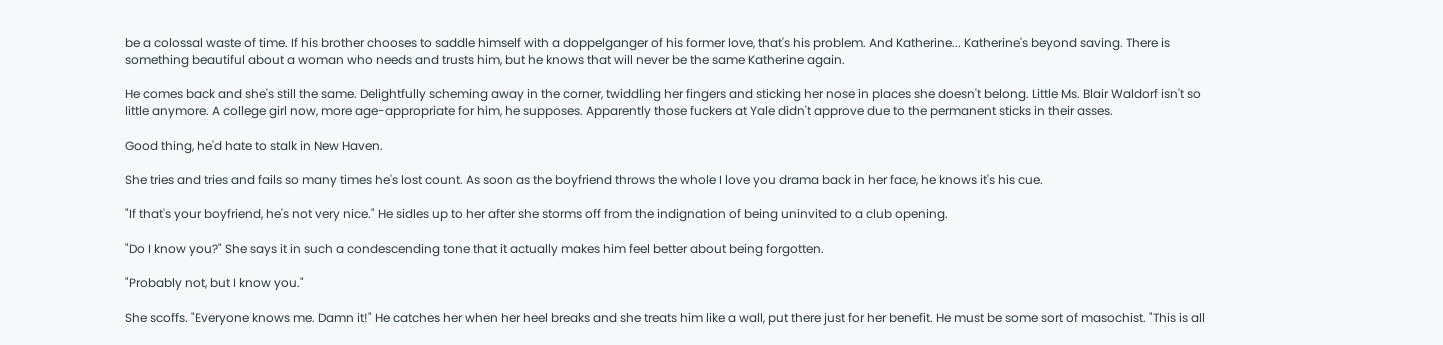be a colossal waste of time. If his brother chooses to saddle himself with a doppelganger of his former love, that's his problem. And Katherine... Katherine's beyond saving. There is something beautiful about a woman who needs and trusts him, but he knows that will never be the same Katherine again.

He comes back and she's still the same. Delightfully scheming away in the corner, twiddling her fingers and sticking her nose in places she doesn't belong. Little Ms. Blair Waldorf isn't so little anymore. A college girl now, more age-appropriate for him, he supposes. Apparently those fuckers at Yale didn't approve due to the permanent sticks in their asses.

Good thing, he'd hate to stalk in New Haven.

She tries and tries and fails so many times he's lost count. As soon as the boyfriend throws the whole I love you drama back in her face, he knows it's his cue.

"If that's your boyfriend, he's not very nice." He sidles up to her after she storms off from the indignation of being uninvited to a club opening.

"Do I know you?" She says it in such a condescending tone that it actually makes him feel better about being forgotten.

"Probably not, but I know you."

She scoffs. "Everyone knows me. Damn it!" He catches her when her heel breaks and she treats him like a wall, put there just for her benefit. He must be some sort of masochist. "This is all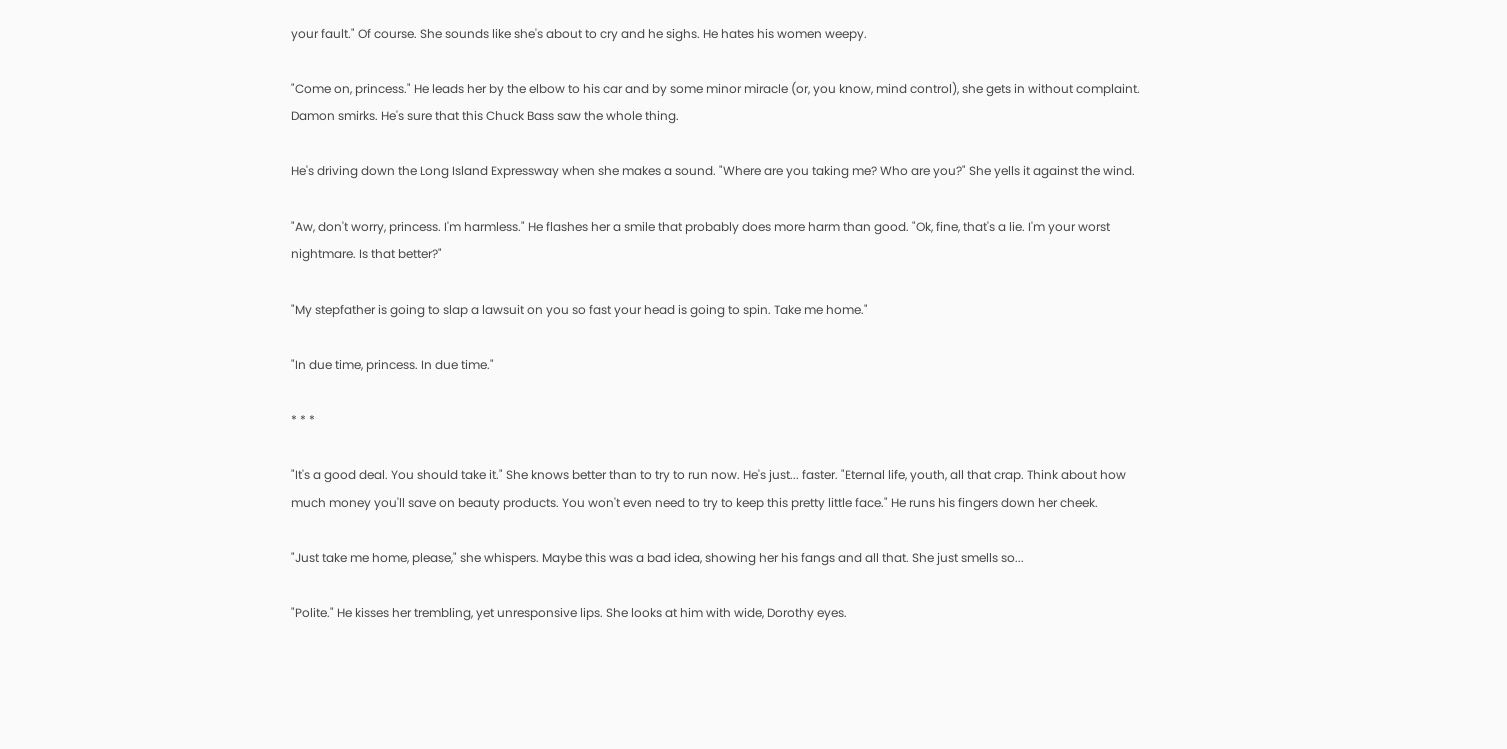your fault." Of course. She sounds like she's about to cry and he sighs. He hates his women weepy.

"Come on, princess." He leads her by the elbow to his car and by some minor miracle (or, you know, mind control), she gets in without complaint. Damon smirks. He's sure that this Chuck Bass saw the whole thing.

He's driving down the Long Island Expressway when she makes a sound. "Where are you taking me? Who are you?" She yells it against the wind.

"Aw, don't worry, princess. I'm harmless." He flashes her a smile that probably does more harm than good. "Ok, fine, that's a lie. I'm your worst nightmare. Is that better?"

"My stepfather is going to slap a lawsuit on you so fast your head is going to spin. Take me home."

"In due time, princess. In due time."

* * *

"It's a good deal. You should take it." She knows better than to try to run now. He's just... faster. "Eternal life, youth, all that crap. Think about how much money you'll save on beauty products. You won't even need to try to keep this pretty little face." He runs his fingers down her cheek.

"Just take me home, please," she whispers. Maybe this was a bad idea, showing her his fangs and all that. She just smells so...

"Polite." He kisses her trembling, yet unresponsive lips. She looks at him with wide, Dorothy eyes.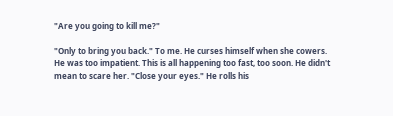"Are you going to kill me?"

"Only to bring you back." To me. He curses himself when she cowers. He was too impatient. This is all happening too fast, too soon. He didn't mean to scare her. "Close your eyes." He rolls his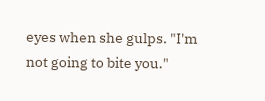eyes when she gulps. "I'm not going to bite you."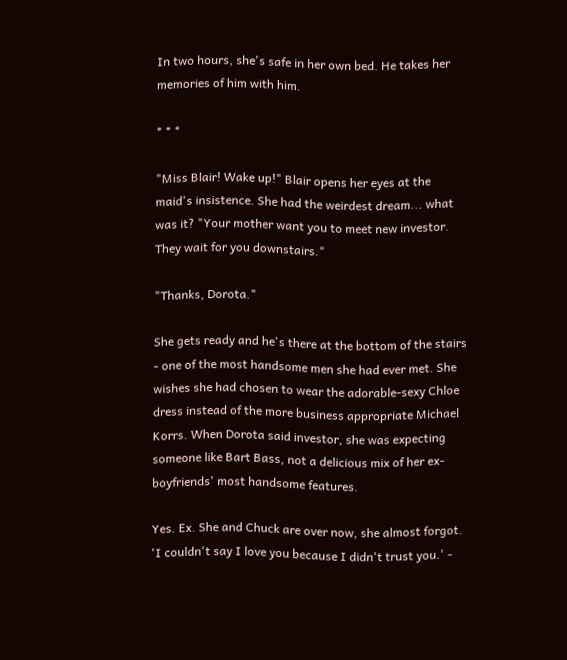In two hours, she's safe in her own bed. He takes her memories of him with him.

* * *

"Miss Blair! Wake up!" Blair opens her eyes at the maid's insistence. She had the weirdest dream... what was it? "Your mother want you to meet new investor. They wait for you downstairs."

"Thanks, Dorota."

She gets ready and he's there at the bottom of the stairs - one of the most handsome men she had ever met. She wishes she had chosen to wear the adorable-sexy Chloe dress instead of the more business appropriate Michael Korrs. When Dorota said investor, she was expecting someone like Bart Bass, not a delicious mix of her ex-boyfriends' most handsome features.

Yes. Ex. She and Chuck are over now, she almost forgot. 'I couldn't say I love you because I didn't trust you.' -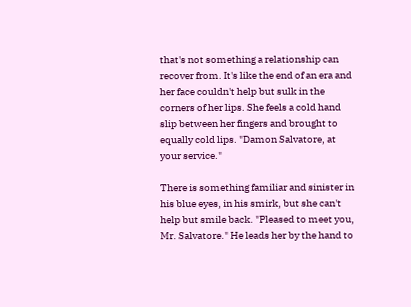that's not something a relationship can recover from. It's like the end of an era and her face couldn't help but sulk in the corners of her lips. She feels a cold hand slip between her fingers and brought to equally cold lips. "Damon Salvatore, at your service."

There is something familiar and sinister in his blue eyes, in his smirk, but she can't help but smile back. "Pleased to meet you, Mr. Salvatore." He leads her by the hand to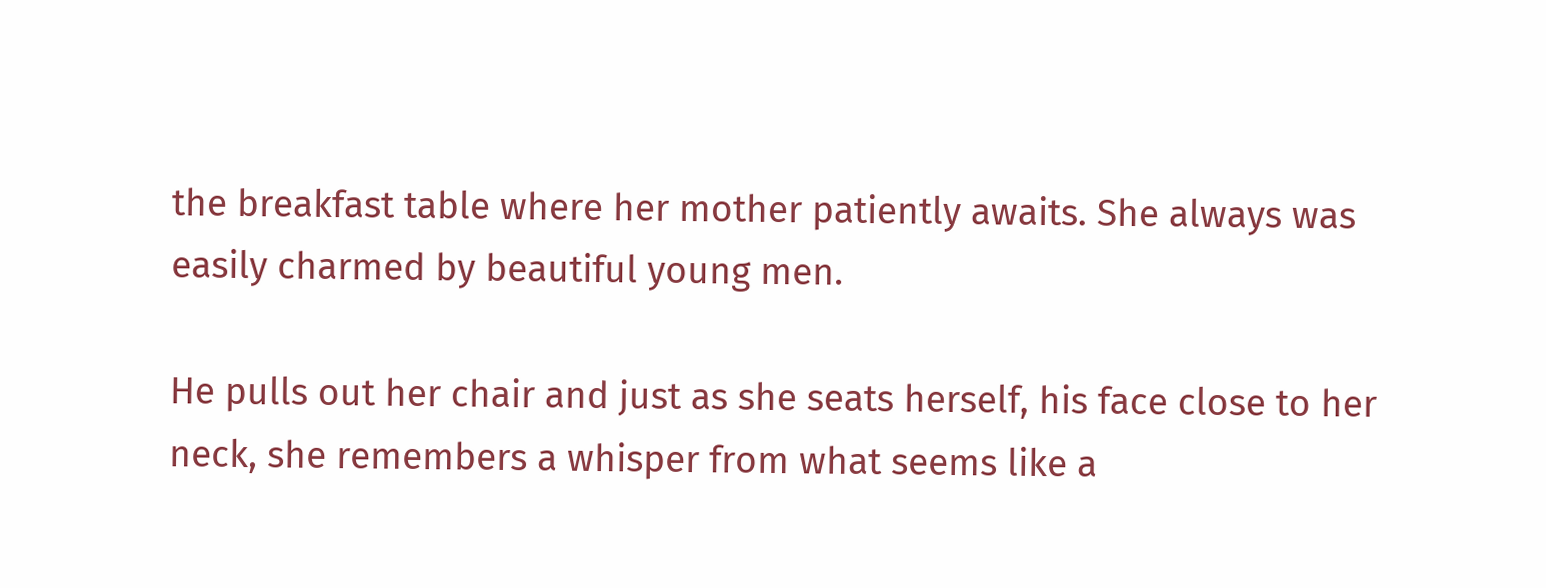the breakfast table where her mother patiently awaits. She always was easily charmed by beautiful young men.

He pulls out her chair and just as she seats herself, his face close to her neck, she remembers a whisper from what seems like a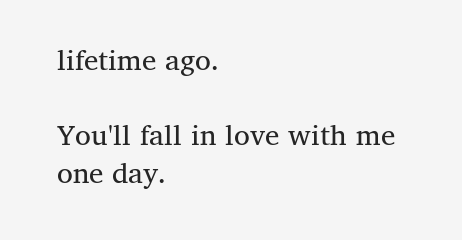lifetime ago.

You'll fall in love with me one day.